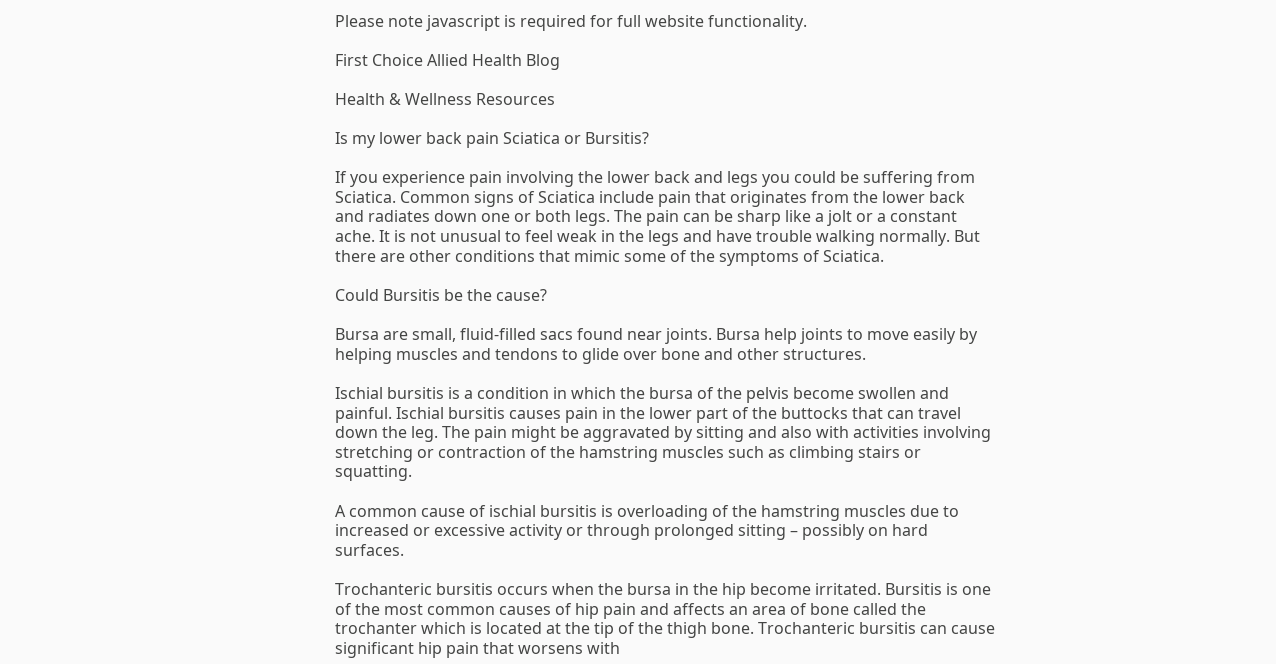Please note javascript is required for full website functionality.

First Choice Allied Health Blog

Health & Wellness Resources

Is my lower back pain Sciatica or Bursitis?

If you experience pain involving the lower back and legs you could be suffering from Sciatica. Common signs of Sciatica include pain that originates from the lower back and radiates down one or both legs. The pain can be sharp like a jolt or a constant ache. It is not unusual to feel weak in the legs and have trouble walking normally. But there are other conditions that mimic some of the symptoms of Sciatica.

Could Bursitis be the cause?

Bursa are small, fluid-filled sacs found near joints. Bursa help joints to move easily by helping muscles and tendons to glide over bone and other structures.

Ischial bursitis is a condition in which the bursa of the pelvis become swollen and painful. Ischial bursitis causes pain in the lower part of the buttocks that can travel down the leg. The pain might be aggravated by sitting and also with activities involving stretching or contraction of the hamstring muscles such as climbing stairs or squatting.

A common cause of ischial bursitis is overloading of the hamstring muscles due to increased or excessive activity or through prolonged sitting – possibly on hard surfaces.

Trochanteric bursitis occurs when the bursa in the hip become irritated. Bursitis is one of the most common causes of hip pain and affects an area of bone called the trochanter which is located at the tip of the thigh bone. Trochanteric bursitis can cause significant hip pain that worsens with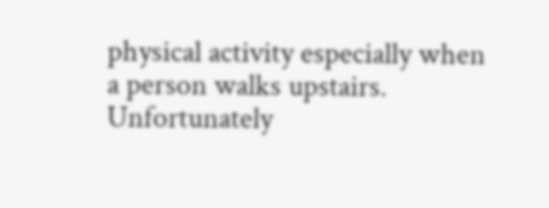physical activity especially when a person walks upstairs. Unfortunately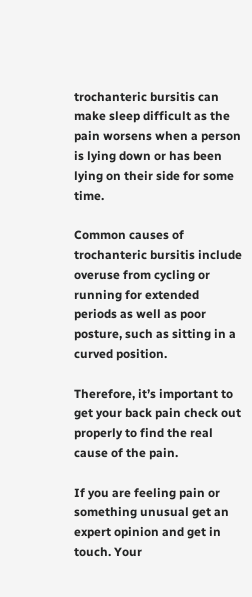trochanteric bursitis can make sleep difficult as the pain worsens when a person is lying down or has been lying on their side for some time.

Common causes of trochanteric bursitis include overuse from cycling or running for extended periods as well as poor posture, such as sitting in a curved position.

Therefore, it’s important to get your back pain check out properly to find the real cause of the pain.

If you are feeling pain or something unusual get an expert opinion and get in touch. Your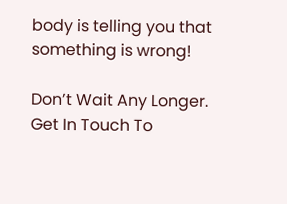body is telling you that something is wrong!

Don’t Wait Any Longer. Get In Touch To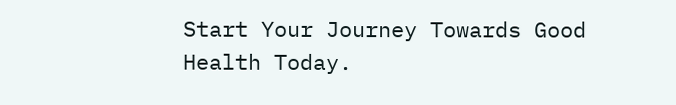Start Your Journey Towards Good Health Today.